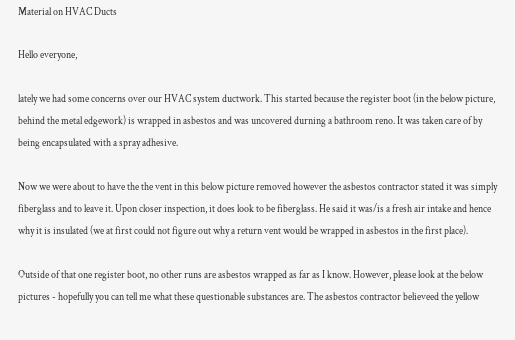Material on HVAC Ducts

Hello everyone,

lately we had some concerns over our HVAC system ductwork. This started because the register boot (in the below picture, behind the metal edgework) is wrapped in asbestos and was uncovered durning a bathroom reno. It was taken care of by being encapsulated with a spray adhesive.

Now we were about to have the the vent in this below picture removed however the asbestos contractor stated it was simply fiberglass and to leave it. Upon closer inspection, it does look to be fiberglass. He said it was/is a fresh air intake and hence why it is insulated (we at first could not figure out why a return vent would be wrapped in asbestos in the first place).

Outside of that one register boot, no other runs are asbestos wrapped as far as I know. However, please look at the below pictures - hopefully you can tell me what these questionable substances are. The asbestos contractor believeed the yellow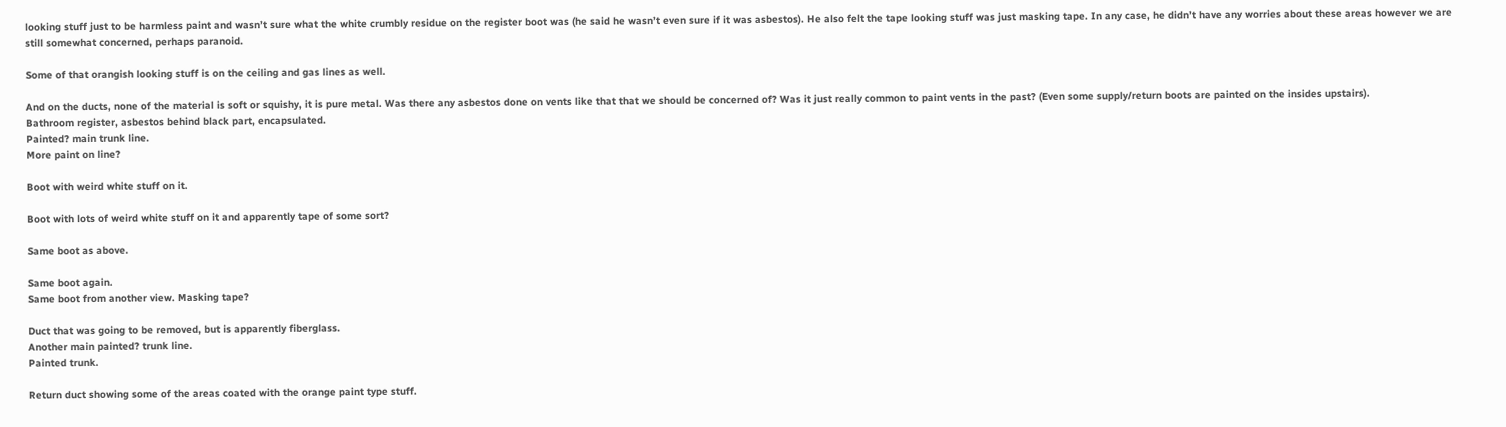looking stuff just to be harmless paint and wasn’t sure what the white crumbly residue on the register boot was (he said he wasn’t even sure if it was asbestos). He also felt the tape looking stuff was just masking tape. In any case, he didn’t have any worries about these areas however we are still somewhat concerned, perhaps paranoid.

Some of that orangish looking stuff is on the ceiling and gas lines as well.

And on the ducts, none of the material is soft or squishy, it is pure metal. Was there any asbestos done on vents like that that we should be concerned of? Was it just really common to paint vents in the past? (Even some supply/return boots are painted on the insides upstairs).
Bathroom register, asbestos behind black part, encapsulated.
Painted? main trunk line.
More paint on line?

Boot with weird white stuff on it.

Boot with lots of weird white stuff on it and apparently tape of some sort?

Same boot as above.

Same boot again.
Same boot from another view. Masking tape?

Duct that was going to be removed, but is apparently fiberglass.
Another main painted? trunk line.
Painted trunk.

Return duct showing some of the areas coated with the orange paint type stuff.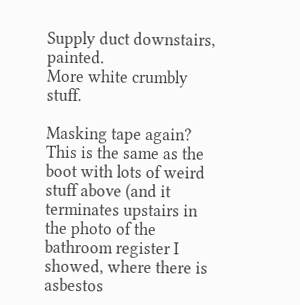Supply duct downstairs, painted.
More white crumbly stuff.

Masking tape again? This is the same as the boot with lots of weird stuff above (and it terminates upstairs in the photo of the bathroom register I showed, where there is asbestos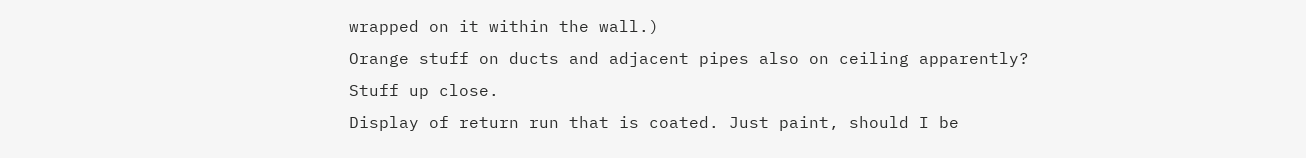wrapped on it within the wall.)
Orange stuff on ducts and adjacent pipes also on ceiling apparently?
Stuff up close.
Display of return run that is coated. Just paint, should I be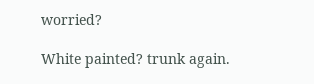worried?

White painted? trunk again.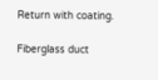Return with coating.

Fiberglass duct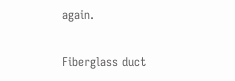again.

Fiberglass duct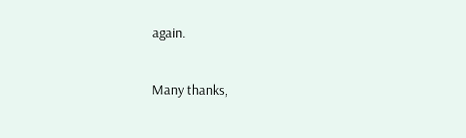again.

Many thanks,